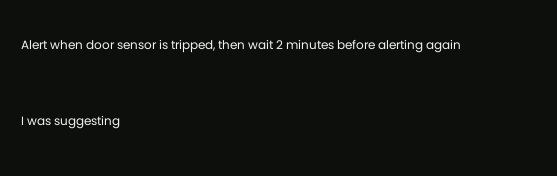Alert when door sensor is tripped, then wait 2 minutes before alerting again


I was suggesting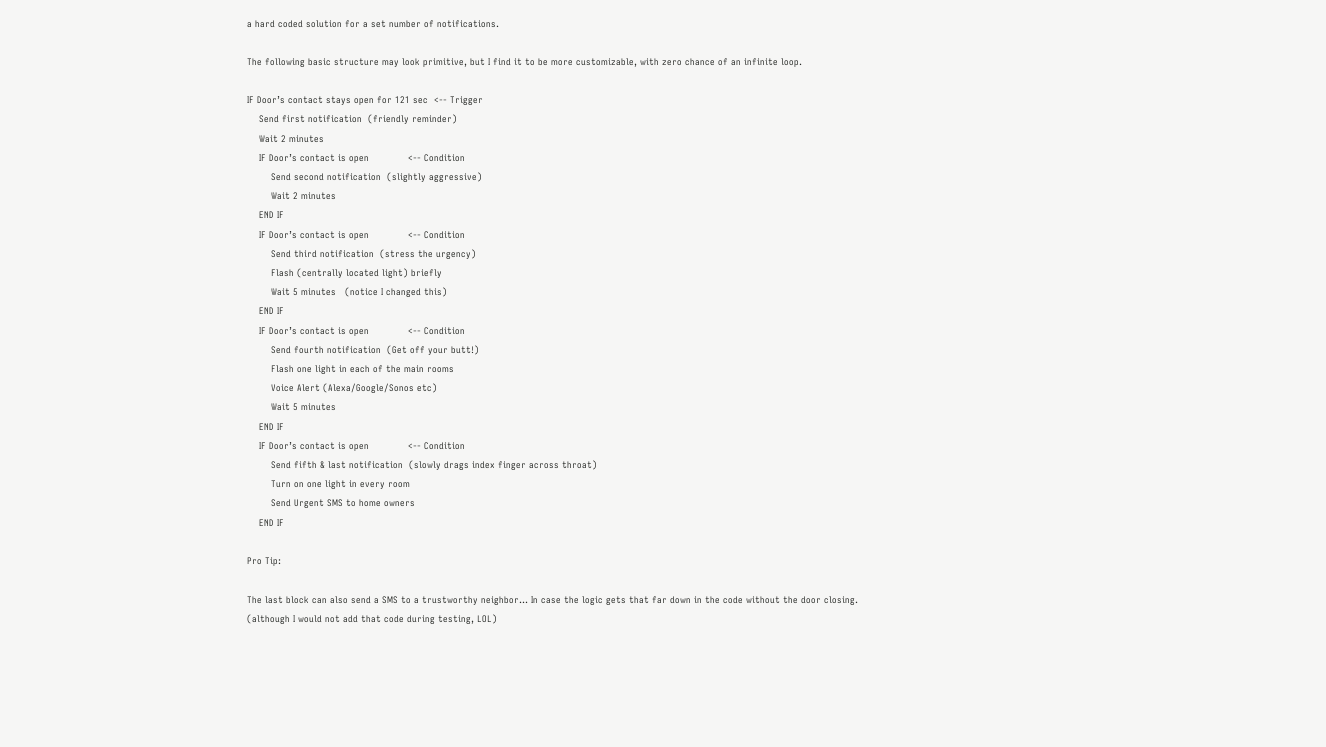a hard coded solution for a set number of notifications.

The following basic structure may look primitive, but I find it to be more customizable, with zero chance of an infinite loop.

IF Door’s contact stays open for 121 sec  <-- Trigger
    Send first notification  (friendly reminder)
    Wait 2 minutes
    IF Door’s contact is open             <-- Condition
        Send second notification  (slightly aggressive)
        Wait 2 minutes
    END IF
    IF Door’s contact is open             <-- Condition
        Send third notification  (stress the urgency)
        Flash (centrally located light) briefly
        Wait 5 minutes   (notice I changed this)
    END IF
    IF Door’s contact is open             <-- Condition
        Send fourth notification  (Get off your butt!)
        Flash one light in each of the main rooms
        Voice Alert (Alexa/Google/Sonos etc)
        Wait 5 minutes
    END IF
    IF Door’s contact is open             <-- Condition
        Send fifth & last notification  (slowly drags index finger across throat)
        Turn on one light in every room
        Send Urgent SMS to home owners
    END IF

Pro Tip:

The last block can also send a SMS to a trustworthy neighbor… In case the logic gets that far down in the code without the door closing. (although I would not add that code during testing, LOL)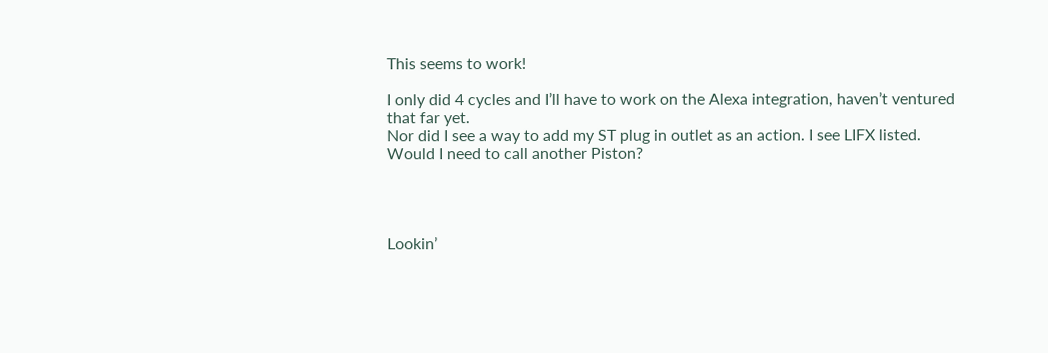This seems to work!

I only did 4 cycles and I’ll have to work on the Alexa integration, haven’t ventured that far yet.
Nor did I see a way to add my ST plug in outlet as an action. I see LIFX listed. Would I need to call another Piston?




Lookin’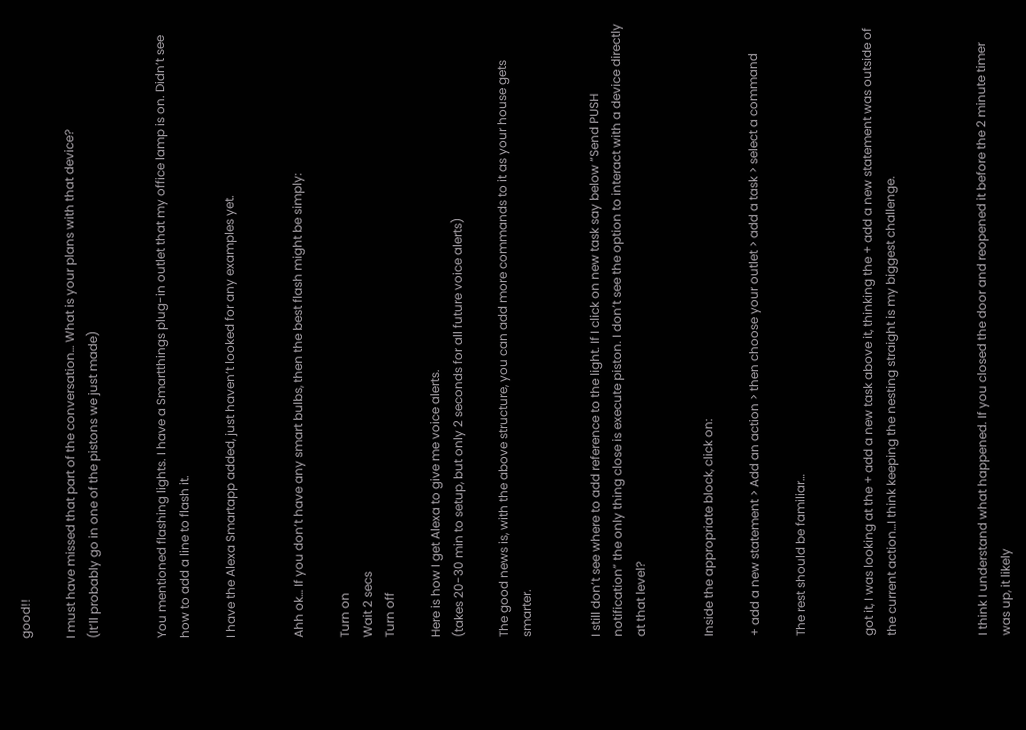good!!

I must have missed that part of the conversation… What is your plans with that device?
(It’ll probably go in one of the pistons we just made)


You mentioned flashing lights. I have a Smartthings plug-in outlet that my office lamp is on. Didn’t see how to add a line to flash it.

I have the Alexa Smartapp added, just haven’t looked for any examples yet.


Ahh ok… If you don’t have any smart bulbs, then the best flash might be simply:

Turn on
Wait 2 secs
Turn off

Here is how I get Alexa to give me voice alerts.
(takes 20-30 min to setup, but only 2 seconds for all future voice alerts)

The good news is, with the above structure, you can add more commands to it as your house gets smarter.


I still don’t see where to add reference to the light. If I click on new task say below “Send PUSH notification” the only thing close is execute piston. I don’t see the option to interact with a device directly at that level?


Inside the appropriate block, click on:

+ add a new statement > Add an action > then choose your outlet > add a task > select a command

The rest should be familiar…


got it, I was looking at the + add a new task above it, thinking the + add a new statement was outside of the current action…I think keeping the nesting straight is my biggest challenge.



I think I understand what happened. If you closed the door and reopened it before the 2 minute timer was up, it likely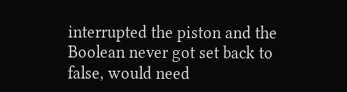interrupted the piston and the Boolean never got set back to false, would need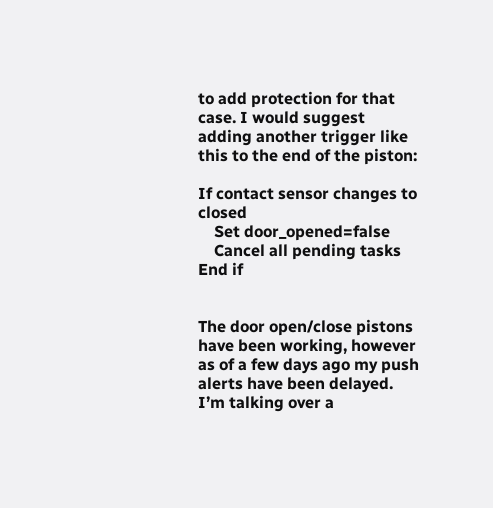to add protection for that case. I would suggest adding another trigger like this to the end of the piston:

If contact sensor changes to closed
    Set door_opened=false
    Cancel all pending tasks
End if


The door open/close pistons have been working, however as of a few days ago my push alerts have been delayed. I’m talking over a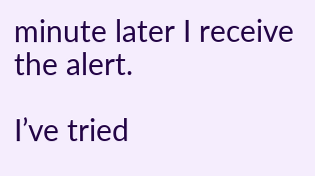minute later I receive the alert.

I’ve tried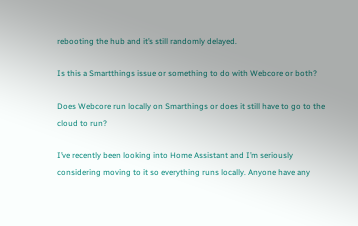rebooting the hub and it’s still randomly delayed.

Is this a Smartthings issue or something to do with Webcore or both?

Does Webcore run locally on Smarthings or does it still have to go to the cloud to run?

I’ve recently been looking into Home Assistant and I’m seriously considering moving to it so everything runs locally. Anyone have any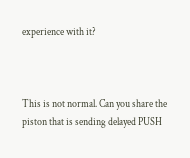experience with it?



This is not normal. Can you share the piston that is sending delayed PUSH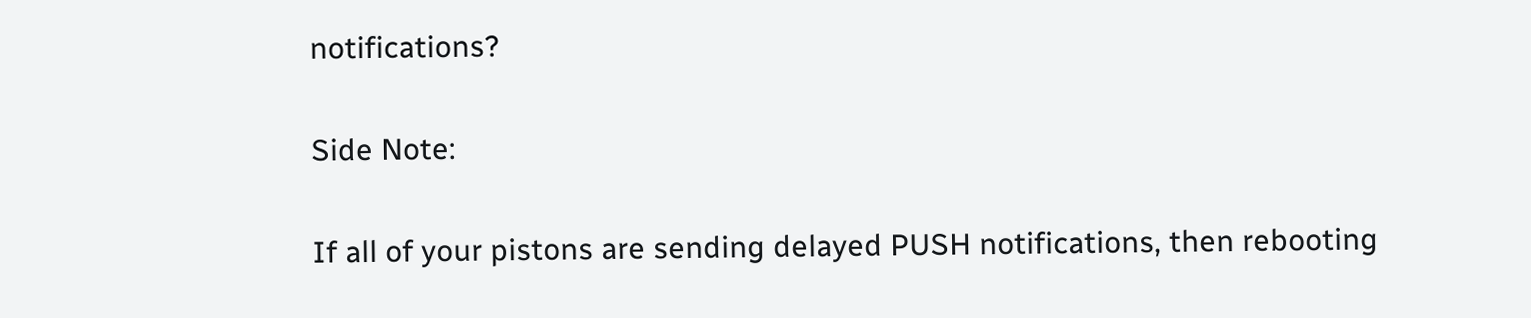notifications?

Side Note:

If all of your pistons are sending delayed PUSH notifications, then rebooting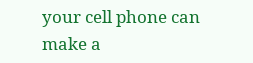your cell phone can make a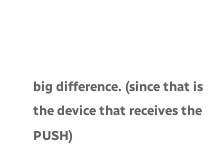big difference. (since that is the device that receives the PUSH)